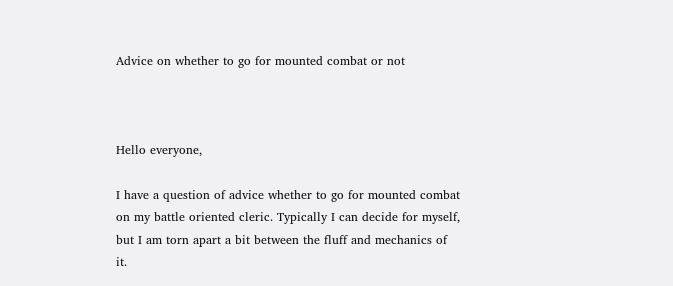Advice on whether to go for mounted combat or not



Hello everyone,

I have a question of advice whether to go for mounted combat on my battle oriented cleric. Typically I can decide for myself, but I am torn apart a bit between the fluff and mechanics of it.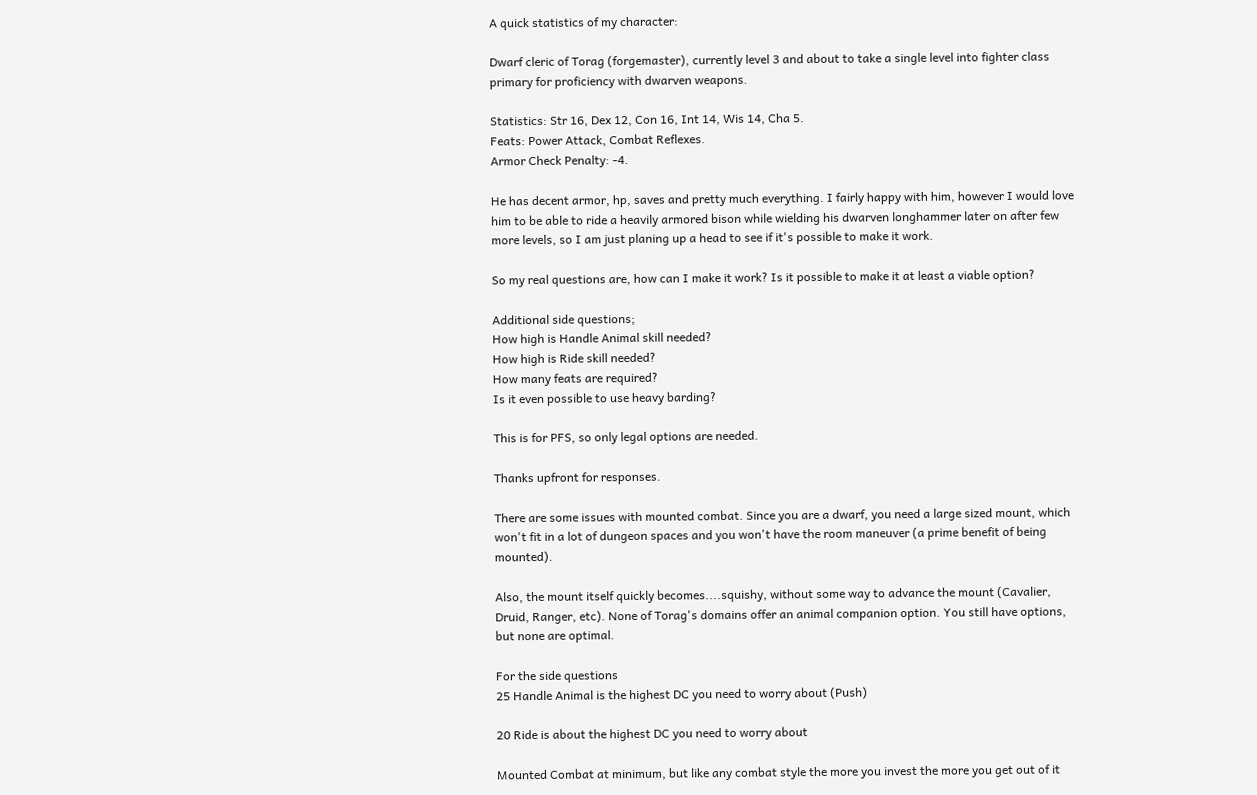A quick statistics of my character:

Dwarf cleric of Torag (forgemaster), currently level 3 and about to take a single level into fighter class primary for proficiency with dwarven weapons.

Statistics: Str 16, Dex 12, Con 16, Int 14, Wis 14, Cha 5.
Feats: Power Attack, Combat Reflexes.
Armor Check Penalty: -4.

He has decent armor, hp, saves and pretty much everything. I fairly happy with him, however I would love him to be able to ride a heavily armored bison while wielding his dwarven longhammer later on after few more levels, so I am just planing up a head to see if it's possible to make it work.

So my real questions are, how can I make it work? Is it possible to make it at least a viable option?

Additional side questions;
How high is Handle Animal skill needed?
How high is Ride skill needed?
How many feats are required?
Is it even possible to use heavy barding?

This is for PFS, so only legal options are needed.

Thanks upfront for responses.

There are some issues with mounted combat. Since you are a dwarf, you need a large sized mount, which won't fit in a lot of dungeon spaces and you won't have the room maneuver (a prime benefit of being mounted).

Also, the mount itself quickly becomes....squishy, without some way to advance the mount (Cavalier, Druid, Ranger, etc). None of Torag's domains offer an animal companion option. You still have options, but none are optimal.

For the side questions
25 Handle Animal is the highest DC you need to worry about (Push)

20 Ride is about the highest DC you need to worry about

Mounted Combat at minimum, but like any combat style the more you invest the more you get out of it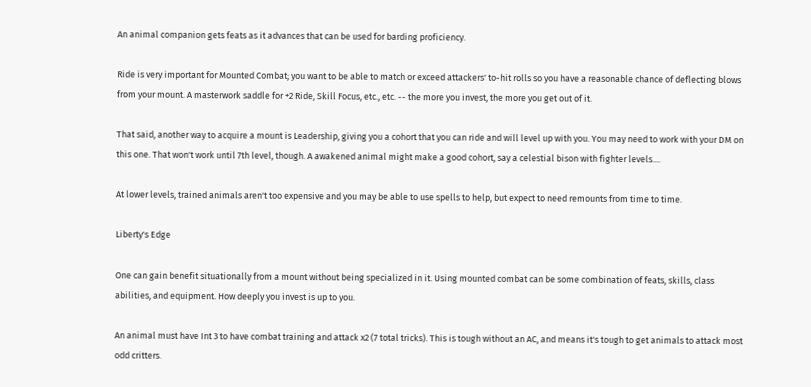An animal companion gets feats as it advances that can be used for barding proficiency.

Ride is very important for Mounted Combat; you want to be able to match or exceed attackers' to-hit rolls so you have a reasonable chance of deflecting blows from your mount. A masterwork saddle for +2 Ride, Skill Focus, etc., etc. -- the more you invest, the more you get out of it.

That said, another way to acquire a mount is Leadership, giving you a cohort that you can ride and will level up with you. You may need to work with your DM on this one. That won't work until 7th level, though. A awakened animal might make a good cohort, say a celestial bison with fighter levels....

At lower levels, trained animals aren't too expensive and you may be able to use spells to help, but expect to need remounts from time to time.

Liberty's Edge

One can gain benefit situationally from a mount without being specialized in it. Using mounted combat can be some combination of feats, skills, class abilities, and equipment. How deeply you invest is up to you.

An animal must have Int 3 to have combat training and attack x2 (7 total tricks). This is tough without an AC, and means it's tough to get animals to attack most odd critters.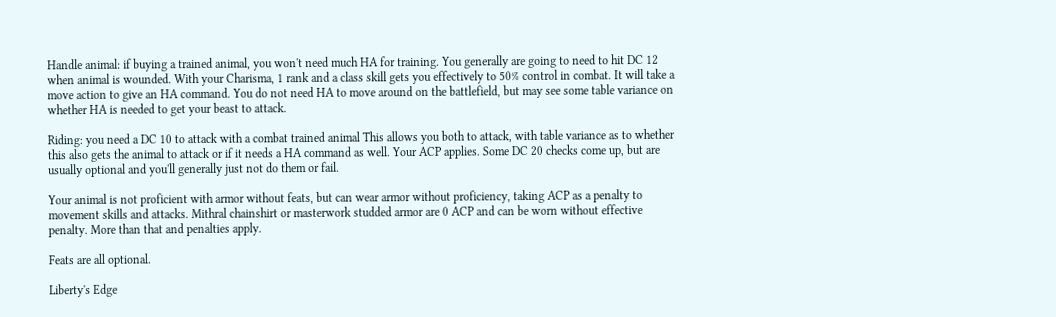Handle animal: if buying a trained animal, you won't need much HA for training. You generally are going to need to hit DC 12 when animal is wounded. With your Charisma, 1 rank and a class skill gets you effectively to 50% control in combat. It will take a move action to give an HA command. You do not need HA to move around on the battlefield, but may see some table variance on whether HA is needed to get your beast to attack.

Riding: you need a DC 10 to attack with a combat trained animal This allows you both to attack, with table variance as to whether this also gets the animal to attack or if it needs a HA command as well. Your ACP applies. Some DC 20 checks come up, but are usually optional and you'll generally just not do them or fail.

Your animal is not proficient with armor without feats, but can wear armor without proficiency, taking ACP as a penalty to movement skills and attacks. Mithral chainshirt or masterwork studded armor are 0 ACP and can be worn without effective penalty. More than that and penalties apply.

Feats are all optional.

Liberty's Edge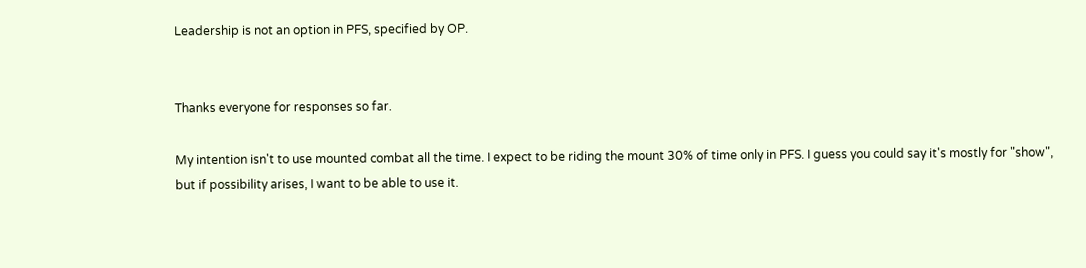Leadership is not an option in PFS, specified by OP.


Thanks everyone for responses so far.

My intention isn't to use mounted combat all the time. I expect to be riding the mount 30% of time only in PFS. I guess you could say it's mostly for "show", but if possibility arises, I want to be able to use it.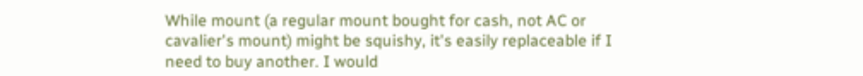While mount (a regular mount bought for cash, not AC or cavalier's mount) might be squishy, it's easily replaceable if I need to buy another. I would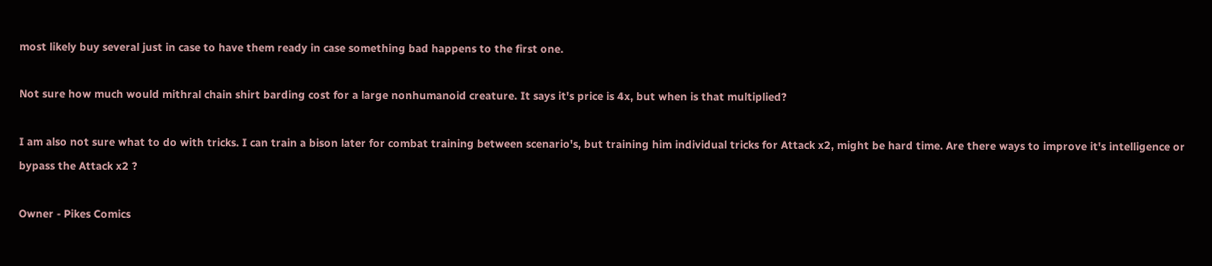most likely buy several just in case to have them ready in case something bad happens to the first one.

Not sure how much would mithral chain shirt barding cost for a large nonhumanoid creature. It says it's price is 4x, but when is that multiplied?

I am also not sure what to do with tricks. I can train a bison later for combat training between scenario's, but training him individual tricks for Attack x2, might be hard time. Are there ways to improve it's intelligence or bypass the Attack x2 ?

Owner - Pikes Comics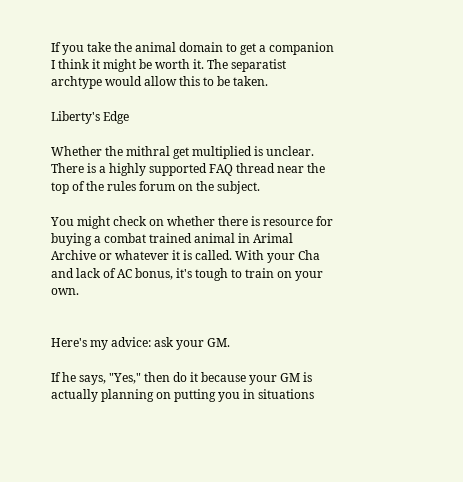If you take the animal domain to get a companion I think it might be worth it. The separatist archtype would allow this to be taken.

Liberty's Edge

Whether the mithral get multiplied is unclear. There is a highly supported FAQ thread near the top of the rules forum on the subject.

You might check on whether there is resource for buying a combat trained animal in Arimal Archive or whatever it is called. With your Cha and lack of AC bonus, it's tough to train on your own.


Here's my advice: ask your GM.

If he says, "Yes," then do it because your GM is actually planning on putting you in situations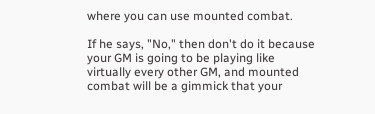where you can use mounted combat.

If he says, "No," then don't do it because your GM is going to be playing like virtually every other GM, and mounted combat will be a gimmick that your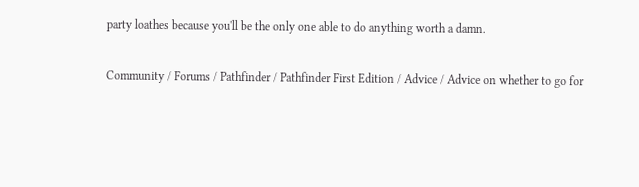party loathes because you'll be the only one able to do anything worth a damn.

Community / Forums / Pathfinder / Pathfinder First Edition / Advice / Advice on whether to go for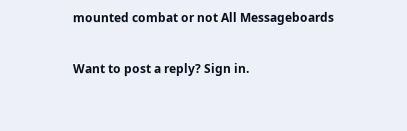mounted combat or not All Messageboards

Want to post a reply? Sign in.